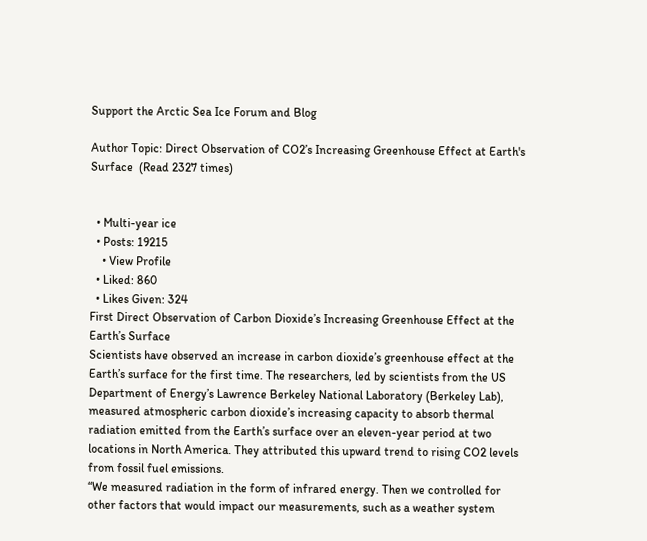Support the Arctic Sea Ice Forum and Blog

Author Topic: Direct Observation of CO2’s Increasing Greenhouse Effect at Earth's Surface  (Read 2327 times)


  • Multi-year ice
  • Posts: 19215
    • View Profile
  • Liked: 860
  • Likes Given: 324
First Direct Observation of Carbon Dioxide’s Increasing Greenhouse Effect at the Earth’s Surface
Scientists have observed an increase in carbon dioxide’s greenhouse effect at the Earth’s surface for the first time. The researchers, led by scientists from the US Department of Energy’s Lawrence Berkeley National Laboratory (Berkeley Lab), measured atmospheric carbon dioxide’s increasing capacity to absorb thermal radiation emitted from the Earth’s surface over an eleven-year period at two locations in North America. They attributed this upward trend to rising CO2 levels from fossil fuel emissions.
“We measured radiation in the form of infrared energy. Then we controlled for other factors that would impact our measurements, such as a weather system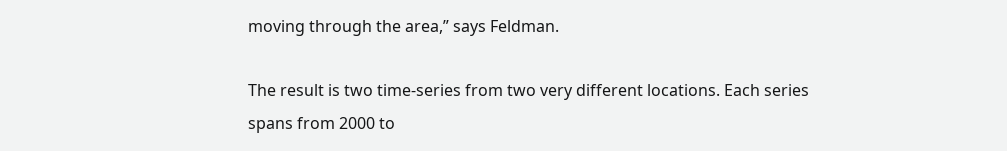moving through the area,” says Feldman.

The result is two time-series from two very different locations. Each series spans from 2000 to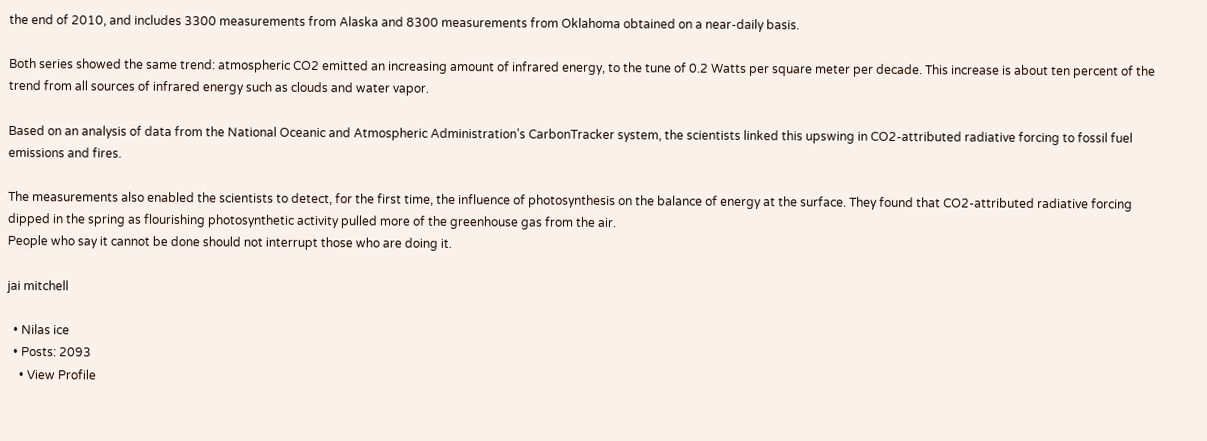the end of 2010, and includes 3300 measurements from Alaska and 8300 measurements from Oklahoma obtained on a near-daily basis.

Both series showed the same trend: atmospheric CO2 emitted an increasing amount of infrared energy, to the tune of 0.2 Watts per square meter per decade. This increase is about ten percent of the trend from all sources of infrared energy such as clouds and water vapor.

Based on an analysis of data from the National Oceanic and Atmospheric Administration’s CarbonTracker system, the scientists linked this upswing in CO2-attributed radiative forcing to fossil fuel emissions and fires.

The measurements also enabled the scientists to detect, for the first time, the influence of photosynthesis on the balance of energy at the surface. They found that CO2-attributed radiative forcing dipped in the spring as flourishing photosynthetic activity pulled more of the greenhouse gas from the air.
People who say it cannot be done should not interrupt those who are doing it.

jai mitchell

  • Nilas ice
  • Posts: 2093
    • View Profile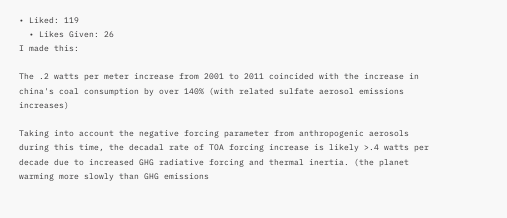• Liked: 119
  • Likes Given: 26
I made this:

The .2 watts per meter increase from 2001 to 2011 coincided with the increase in china's coal consumption by over 140% (with related sulfate aerosol emissions increases)

Taking into account the negative forcing parameter from anthropogenic aerosols during this time, the decadal rate of TOA forcing increase is likely >.4 watts per decade due to increased GHG radiative forcing and thermal inertia. (the planet warming more slowly than GHG emissions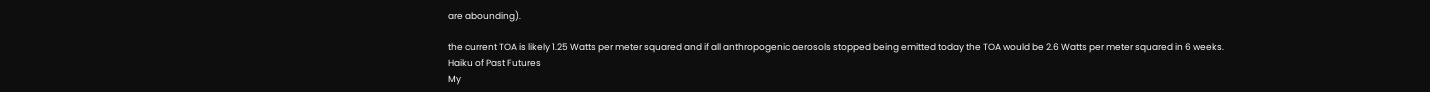are abounding).

the current TOA is likely 1.25 Watts per meter squared and if all anthropogenic aerosols stopped being emitted today the TOA would be 2.6 Watts per meter squared in 6 weeks.
Haiku of Past Futures
My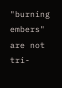"burning embers"
are not tri-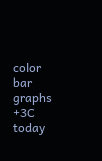color bar graphs
+3C today